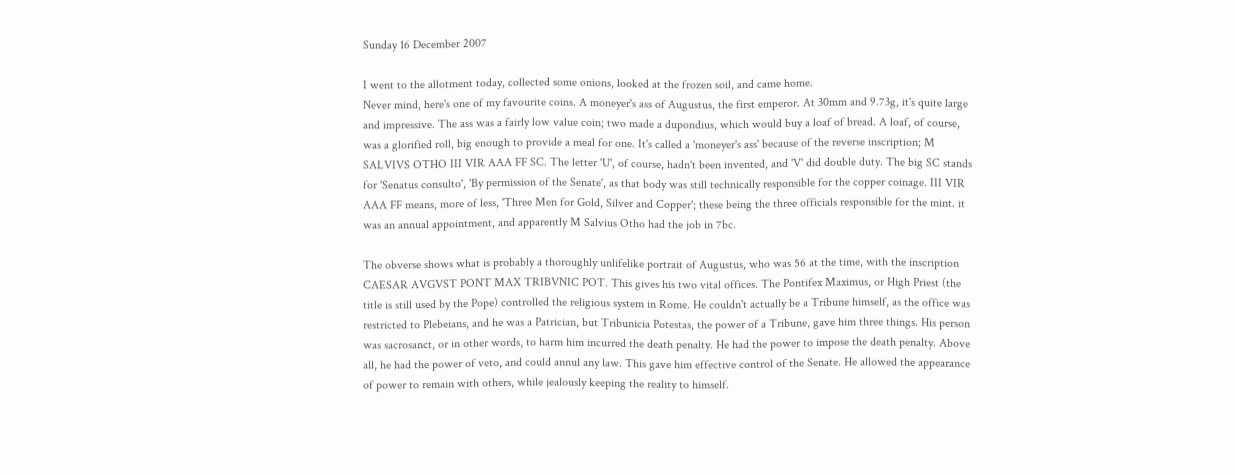Sunday 16 December 2007

I went to the allotment today, collected some onions, looked at the frozen soil, and came home.
Never mind, here's one of my favourite coins. A moneyer's ass of Augustus, the first emperor. At 30mm and 9.73g, it's quite large and impressive. The ass was a fairly low value coin; two made a dupondius, which would buy a loaf of bread. A loaf, of course, was a glorified roll, big enough to provide a meal for one. It's called a 'moneyer's ass' because of the reverse inscription; M SALVIVS OTHO III VIR AAA FF SC. The letter 'U', of course, hadn't been invented, and 'V' did double duty. The big SC stands for 'Senatus consulto', 'By permission of the Senate', as that body was still technically responsible for the copper coinage. III VIR AAA FF means, more of less, 'Three Men for Gold, Silver and Copper'; these being the three officials responsible for the mint. it was an annual appointment, and apparently M Salvius Otho had the job in 7bc.

The obverse shows what is probably a thoroughly unlifelike portrait of Augustus, who was 56 at the time, with the inscription CAESAR AVGVST PONT MAX TRIBVNIC POT. This gives his two vital offices. The Pontifex Maximus, or High Priest (the title is still used by the Pope) controlled the religious system in Rome. He couldn't actually be a Tribune himself, as the office was restricted to Plebeians, and he was a Patrician, but Tribunicia Potestas, the power of a Tribune, gave him three things. His person was sacrosanct, or in other words, to harm him incurred the death penalty. He had the power to impose the death penalty. Above all, he had the power of veto, and could annul any law. This gave him effective control of the Senate. He allowed the appearance of power to remain with others, while jealously keeping the reality to himself.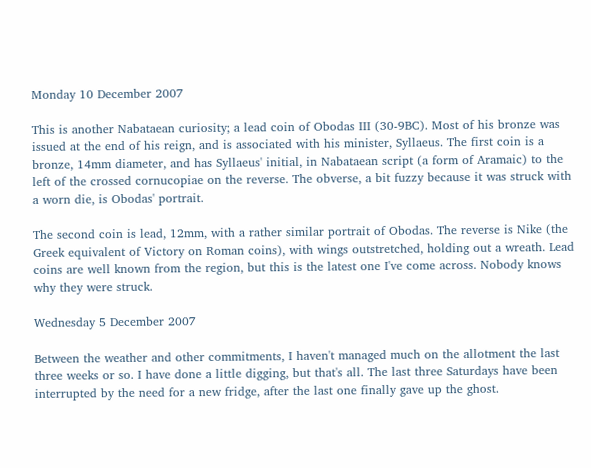Monday 10 December 2007

This is another Nabataean curiosity; a lead coin of Obodas III (30-9BC). Most of his bronze was issued at the end of his reign, and is associated with his minister, Syllaeus. The first coin is a bronze, 14mm diameter, and has Syllaeus' initial, in Nabataean script (a form of Aramaic) to the left of the crossed cornucopiae on the reverse. The obverse, a bit fuzzy because it was struck with a worn die, is Obodas' portrait.

The second coin is lead, 12mm, with a rather similar portrait of Obodas. The reverse is Nike (the Greek equivalent of Victory on Roman coins), with wings outstretched, holding out a wreath. Lead coins are well known from the region, but this is the latest one I've come across. Nobody knows why they were struck.

Wednesday 5 December 2007

Between the weather and other commitments, I haven't managed much on the allotment the last three weeks or so. I have done a little digging, but that's all. The last three Saturdays have been interrupted by the need for a new fridge, after the last one finally gave up the ghost.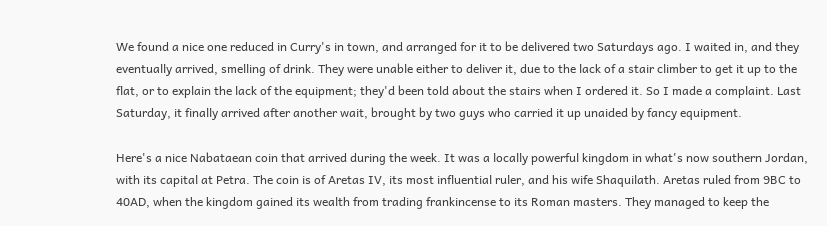We found a nice one reduced in Curry's in town, and arranged for it to be delivered two Saturdays ago. I waited in, and they eventually arrived, smelling of drink. They were unable either to deliver it, due to the lack of a stair climber to get it up to the flat, or to explain the lack of the equipment; they'd been told about the stairs when I ordered it. So I made a complaint. Last Saturday, it finally arrived after another wait, brought by two guys who carried it up unaided by fancy equipment.

Here's a nice Nabataean coin that arrived during the week. It was a locally powerful kingdom in what's now southern Jordan, with its capital at Petra. The coin is of Aretas IV, its most influential ruler, and his wife Shaquilath. Aretas ruled from 9BC to 40AD, when the kingdom gained its wealth from trading frankincense to its Roman masters. They managed to keep the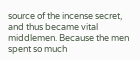source of the incense secret, and thus became vital middlemen. Because the men spent so much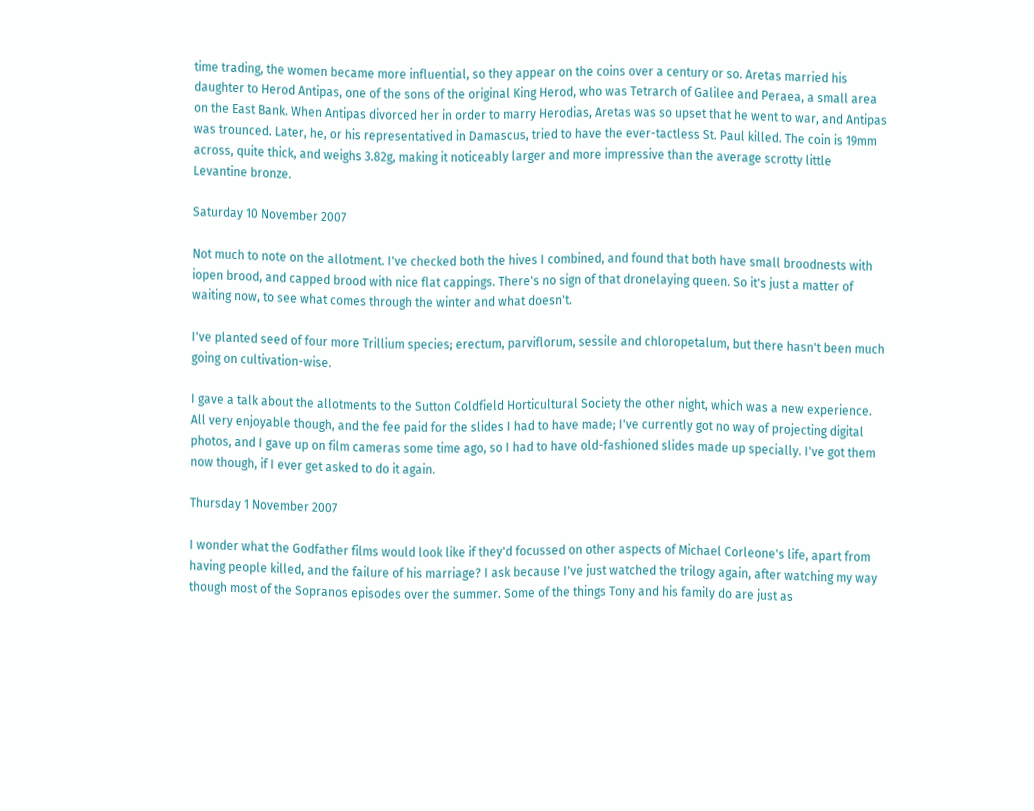time trading, the women became more influential, so they appear on the coins over a century or so. Aretas married his daughter to Herod Antipas, one of the sons of the original King Herod, who was Tetrarch of Galilee and Peraea, a small area on the East Bank. When Antipas divorced her in order to marry Herodias, Aretas was so upset that he went to war, and Antipas was trounced. Later, he, or his representatived in Damascus, tried to have the ever-tactless St. Paul killed. The coin is 19mm across, quite thick, and weighs 3.82g, making it noticeably larger and more impressive than the average scrotty little Levantine bronze.

Saturday 10 November 2007

Not much to note on the allotment. I've checked both the hives I combined, and found that both have small broodnests with iopen brood, and capped brood with nice flat cappings. There's no sign of that dronelaying queen. So it's just a matter of waiting now, to see what comes through the winter and what doesn't.

I've planted seed of four more Trillium species; erectum, parviflorum, sessile and chloropetalum, but there hasn't been much going on cultivation-wise.

I gave a talk about the allotments to the Sutton Coldfield Horticultural Society the other night, which was a new experience. All very enjoyable though, and the fee paid for the slides I had to have made; I've currently got no way of projecting digital photos, and I gave up on film cameras some time ago, so I had to have old-fashioned slides made up specially. I've got them now though, if I ever get asked to do it again.

Thursday 1 November 2007

I wonder what the Godfather films would look like if they'd focussed on other aspects of Michael Corleone's life, apart from having people killed, and the failure of his marriage? I ask because I've just watched the trilogy again, after watching my way though most of the Sopranos episodes over the summer. Some of the things Tony and his family do are just as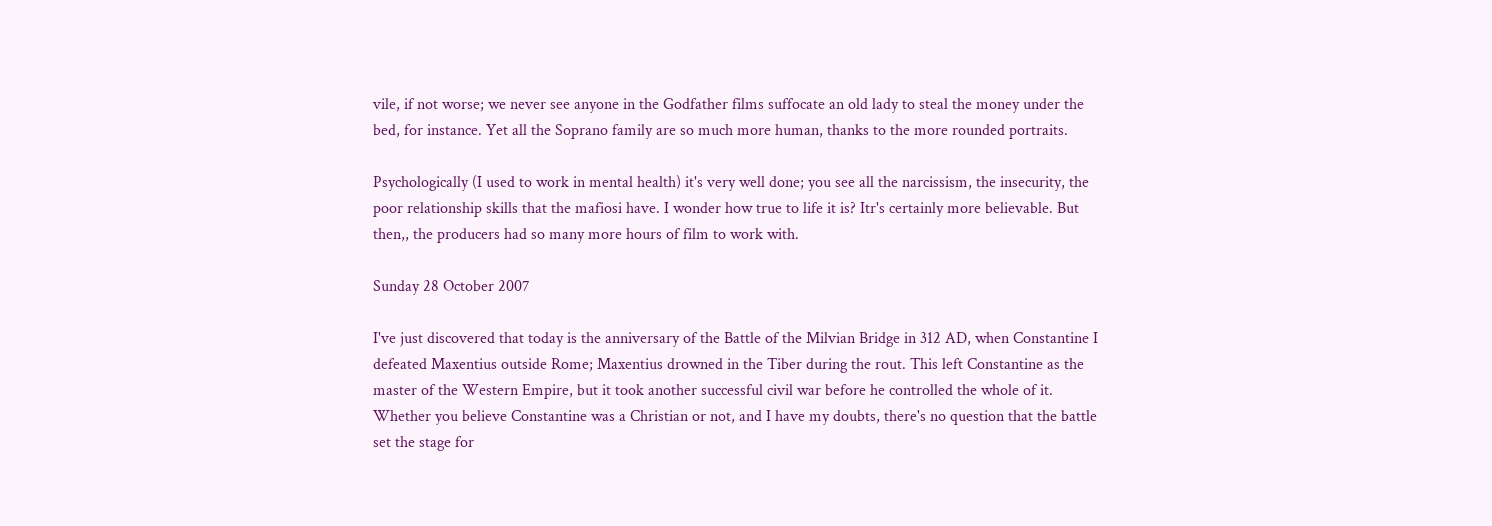vile, if not worse; we never see anyone in the Godfather films suffocate an old lady to steal the money under the bed, for instance. Yet all the Soprano family are so much more human, thanks to the more rounded portraits.

Psychologically (I used to work in mental health) it's very well done; you see all the narcissism, the insecurity, the poor relationship skills that the mafiosi have. I wonder how true to life it is? Itr's certainly more believable. But then,, the producers had so many more hours of film to work with.

Sunday 28 October 2007

I've just discovered that today is the anniversary of the Battle of the Milvian Bridge in 312 AD, when Constantine I defeated Maxentius outside Rome; Maxentius drowned in the Tiber during the rout. This left Constantine as the master of the Western Empire, but it took another successful civil war before he controlled the whole of it. Whether you believe Constantine was a Christian or not, and I have my doubts, there's no question that the battle set the stage for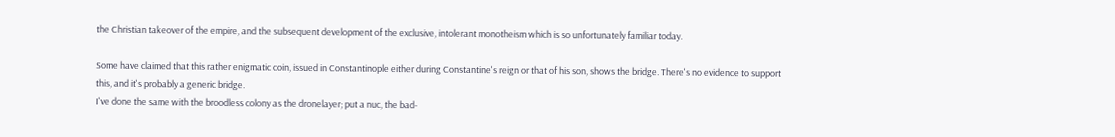the Christian takeover of the empire, and the subsequent development of the exclusive, intolerant monotheism which is so unfortunately familiar today.

Some have claimed that this rather enigmatic coin, issued in Constantinople either during Constantine's reign or that of his son, shows the bridge. There's no evidence to support this, and it's probably a generic bridge.
I've done the same with the broodless colony as the dronelayer; put a nuc, the bad-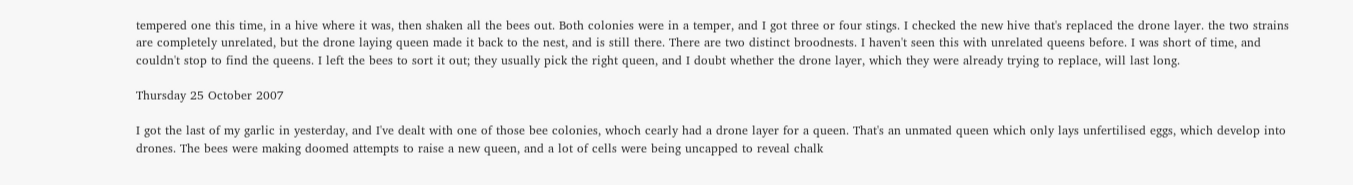tempered one this time, in a hive where it was, then shaken all the bees out. Both colonies were in a temper, and I got three or four stings. I checked the new hive that's replaced the drone layer. the two strains are completely unrelated, but the drone laying queen made it back to the nest, and is still there. There are two distinct broodnests. I haven't seen this with unrelated queens before. I was short of time, and couldn't stop to find the queens. I left the bees to sort it out; they usually pick the right queen, and I doubt whether the drone layer, which they were already trying to replace, will last long.

Thursday 25 October 2007

I got the last of my garlic in yesterday, and I've dealt with one of those bee colonies, whoch cearly had a drone layer for a queen. That's an unmated queen which only lays unfertilised eggs, which develop into drones. The bees were making doomed attempts to raise a new queen, and a lot of cells were being uncapped to reveal chalk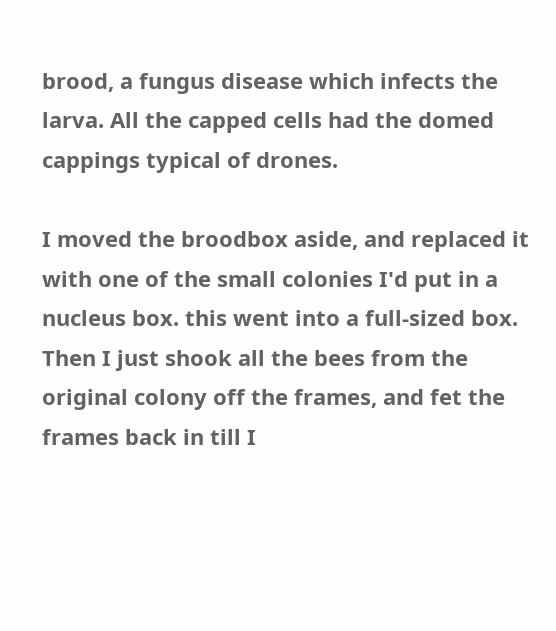brood, a fungus disease which infects the larva. All the capped cells had the domed cappings typical of drones.

I moved the broodbox aside, and replaced it with one of the small colonies I'd put in a nucleus box. this went into a full-sized box. Then I just shook all the bees from the original colony off the frames, and fet the frames back in till I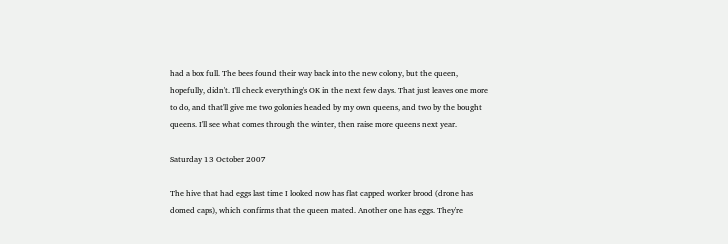had a box full. The bees found their way back into the new colony, but the queen, hopefully, didn't. I'll check everything's OK in the next few days. That just leaves one more to do, and that'll give me two golonies headed by my own queens, and two by the bought queens. I'll see what comes through the winter, then raise more queens next year.

Saturday 13 October 2007

The hive that had eggs last time I looked now has flat capped worker brood (drone has domed caps), which confirms that the queen mated. Another one has eggs. They're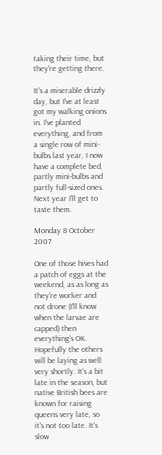taking their time, but they're getting there.

It's a miserable drizzly day, but I've at least got my walking onions in. I've planted everything, and from a single row of mini-bulbs last year, I now have a complete bed, partly mini-bulbs and partly full-sized ones. Next year I'll get to taste them.

Monday 8 October 2007

One of those hives had a patch of eggs at the weekend, as as long as they're worker and not drone (I'll know when the larvae are capped) then everything's OK. Hopefully the others will be laying as well very shortly. It's a bit late in the season, but native British bees are known for raising queens very late, so it's not too late. It's slow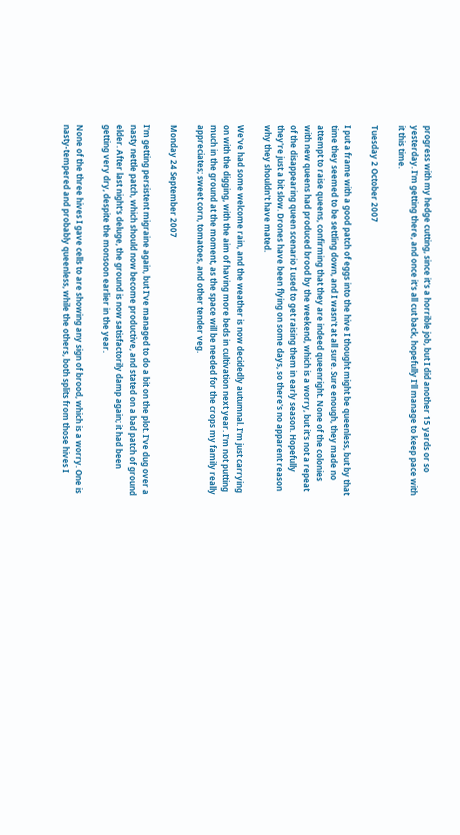progress with my hedge cutting, since it's a horrible job, but I did another 15 yards or so yesterday. I'm getting there, and once it's all cut back, hopefully I'll manage to keep pace with it this time.

Tuesday 2 October 2007

I put a frame with a good patch of eggs into the hive I thought might be queenless, but by that time they seemed to be settling down, and I wasn't at all sure. Sure enough, they made no attempt to raise queens, confirming that they are indeed queenright. None of the colonies with new queens had produced brood by the weekend, which is a worry, but it's not a repeat of the disappearing queen scenario I used to get raising them in early season. Hopefully they're just a bit slow. Drones have been flying on some days, so there's no apparent reason why they shouldn't have mated.

We've had some welcome rain, and the weather is now decidedly autumnal. I'm just carrying on with the digging, with the aim of having more beds in cultivation next year. I'm not putting much in the ground at the moment, as the space will be needed for the crops my family really appreciates; sweet corn, tomatoes, and other tender veg.

Monday 24 September 2007

I'm getting persistent migraine again, but I've managed to do a bit on the plot. I've dug over a nasty nettle patch, which should now become productive, and stated on a bad patch of ground elder. After last night's deluge, the ground is now satisfactorily damp again; it had been getting very dry, despite the monsoon earlier in the year.

None of the three hives I gave cells to are showing any sign of brood, which is a worry. One is nasty-tempered and probably queenless, while the others, both splits from those hives I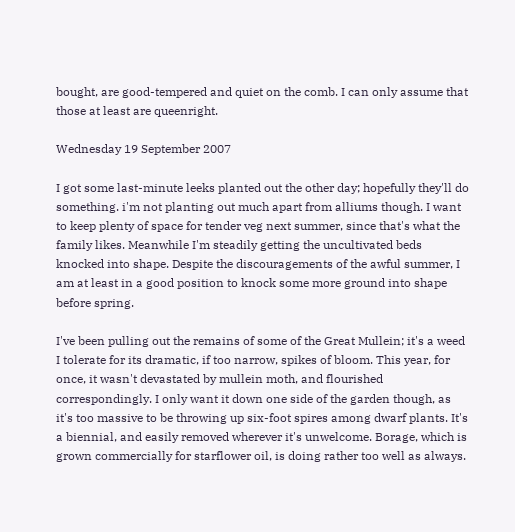bought, are good-tempered and quiet on the comb. I can only assume that those at least are queenright.

Wednesday 19 September 2007

I got some last-minute leeks planted out the other day; hopefully they'll do something. i'm not planting out much apart from alliums though. I want to keep plenty of space for tender veg next summer, since that's what the family likes. Meanwhile I'm steadily getting the uncultivated beds knocked into shape. Despite the discouragements of the awful summer, I am at least in a good position to knock some more ground into shape before spring.

I've been pulling out the remains of some of the Great Mullein; it's a weed I tolerate for its dramatic, if too narrow, spikes of bloom. This year, for once, it wasn't devastated by mullein moth, and flourished correspondingly. I only want it down one side of the garden though, as it's too massive to be throwing up six-foot spires among dwarf plants. It's a biennial, and easily removed wherever it's unwelcome. Borage, which is grown commercially for starflower oil, is doing rather too well as always.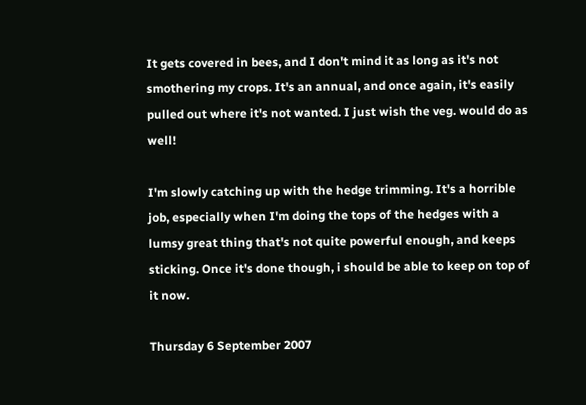It gets covered in bees, and I don't mind it as long as it's not smothering my crops. It's an annual, and once again, it's easily pulled out where it's not wanted. I just wish the veg. would do as well!

I'm slowly catching up with the hedge trimming. It's a horrible job, especially when I'm doing the tops of the hedges with a lumsy great thing that's not quite powerful enough, and keeps sticking. Once it's done though, i should be able to keep on top of it now.

Thursday 6 September 2007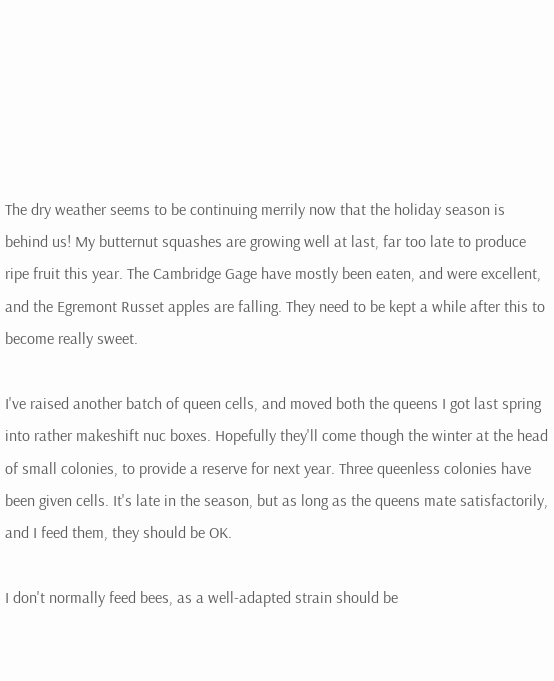The dry weather seems to be continuing merrily now that the holiday season is behind us! My butternut squashes are growing well at last, far too late to produce ripe fruit this year. The Cambridge Gage have mostly been eaten, and were excellent, and the Egremont Russet apples are falling. They need to be kept a while after this to become really sweet.

I've raised another batch of queen cells, and moved both the queens I got last spring into rather makeshift nuc boxes. Hopefully they'll come though the winter at the head of small colonies, to provide a reserve for next year. Three queenless colonies have been given cells. It's late in the season, but as long as the queens mate satisfactorily, and I feed them, they should be OK.

I don't normally feed bees, as a well-adapted strain should be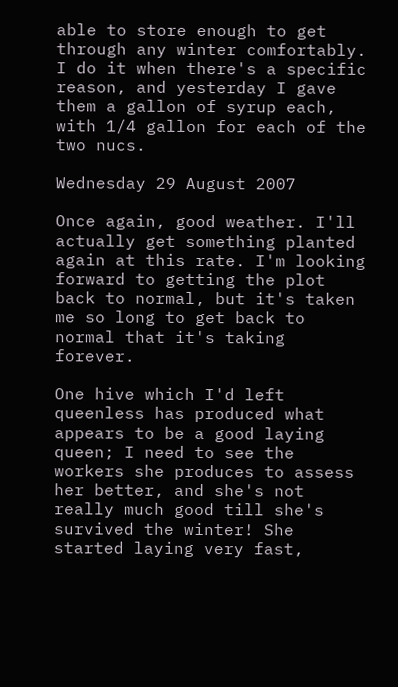able to store enough to get through any winter comfortably. I do it when there's a specific reason, and yesterday I gave them a gallon of syrup each, with 1/4 gallon for each of the two nucs.

Wednesday 29 August 2007

Once again, good weather. I'll actually get something planted again at this rate. I'm looking forward to getting the plot back to normal, but it's taken me so long to get back to normal that it's taking forever.

One hive which I'd left queenless has produced what appears to be a good laying queen; I need to see the workers she produces to assess her better, and she's not really much good till she's survived the winter! She started laying very fast,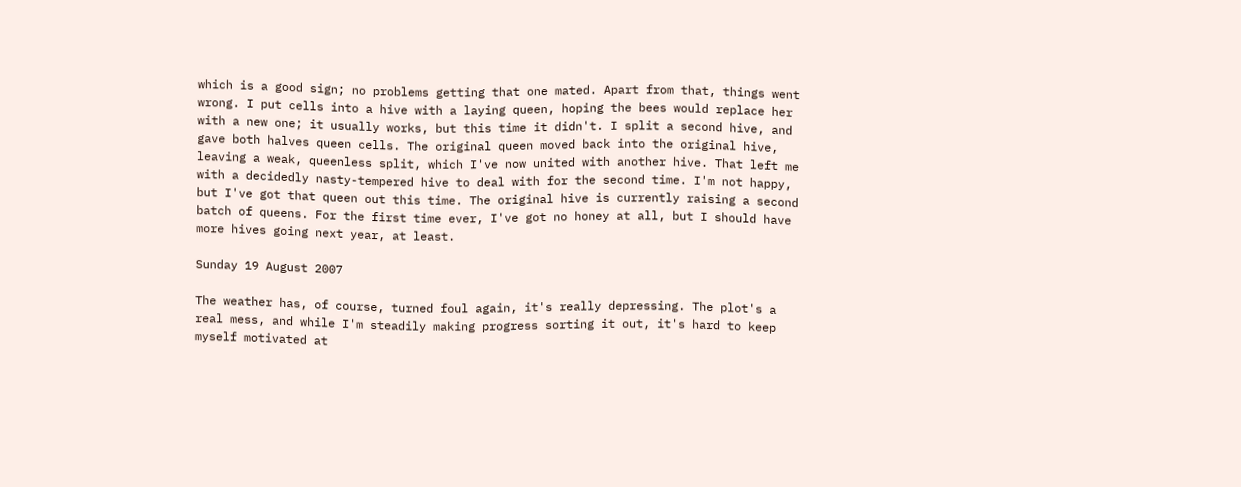which is a good sign; no problems getting that one mated. Apart from that, things went wrong. I put cells into a hive with a laying queen, hoping the bees would replace her with a new one; it usually works, but this time it didn't. I split a second hive, and gave both halves queen cells. The original queen moved back into the original hive, leaving a weak, queenless split, which I've now united with another hive. That left me with a decidedly nasty-tempered hive to deal with for the second time. I'm not happy, but I've got that queen out this time. The original hive is currently raising a second batch of queens. For the first time ever, I've got no honey at all, but I should have more hives going next year, at least.

Sunday 19 August 2007

The weather has, of course, turned foul again, it's really depressing. The plot's a real mess, and while I'm steadily making progress sorting it out, it's hard to keep myself motivated at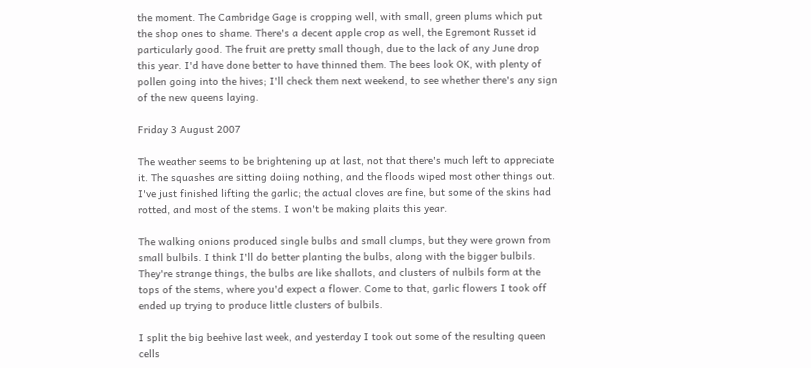the moment. The Cambridge Gage is cropping well, with small, green plums which put the shop ones to shame. There's a decent apple crop as well, the Egremont Russet id particularly good. The fruit are pretty small though, due to the lack of any June drop this year. I'd have done better to have thinned them. The bees look OK, with plenty of pollen going into the hives; I'll check them next weekend, to see whether there's any sign of the new queens laying.

Friday 3 August 2007

The weather seems to be brightening up at last, not that there's much left to appreciate it. The squashes are sitting doiing nothing, and the floods wiped most other things out. I've just finished lifting the garlic; the actual cloves are fine, but some of the skins had rotted, and most of the stems. I won't be making plaits this year.

The walking onions produced single bulbs and small clumps, but they were grown from small bulbils. I think I'll do better planting the bulbs, along with the bigger bulbils. They're strange things, the bulbs are like shallots, and clusters of nulbils form at the tops of the stems, where you'd expect a flower. Come to that, garlic flowers I took off ended up trying to produce little clusters of bulbils.

I split the big beehive last week, and yesterday I took out some of the resulting queen cells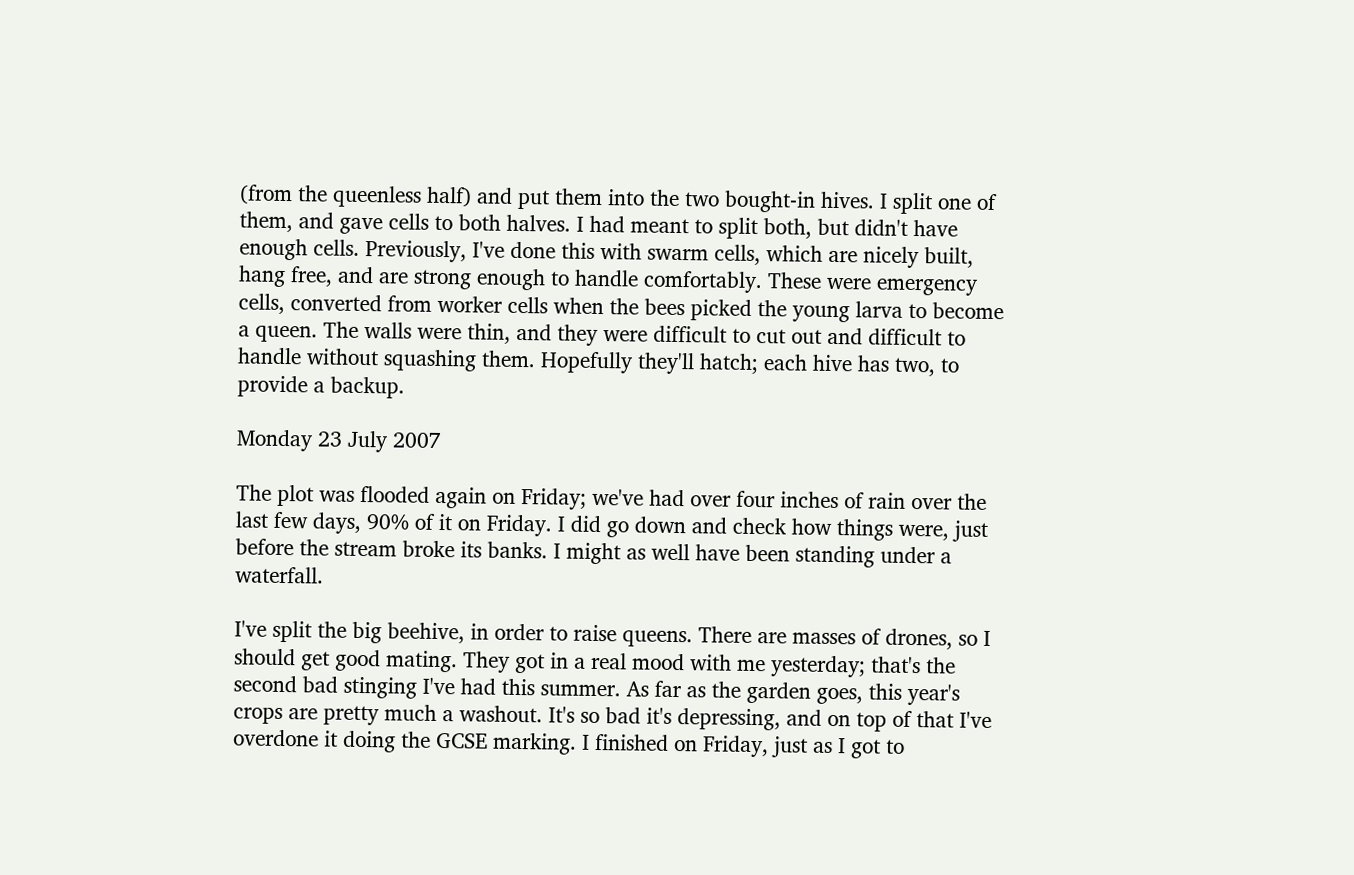(from the queenless half) and put them into the two bought-in hives. I split one of them, and gave cells to both halves. I had meant to split both, but didn't have enough cells. Previously, I've done this with swarm cells, which are nicely built, hang free, and are strong enough to handle comfortably. These were emergency cells, converted from worker cells when the bees picked the young larva to become a queen. The walls were thin, and they were difficult to cut out and difficult to handle without squashing them. Hopefully they'll hatch; each hive has two, to provide a backup.

Monday 23 July 2007

The plot was flooded again on Friday; we've had over four inches of rain over the last few days, 90% of it on Friday. I did go down and check how things were, just before the stream broke its banks. I might as well have been standing under a waterfall.

I've split the big beehive, in order to raise queens. There are masses of drones, so I should get good mating. They got in a real mood with me yesterday; that's the second bad stinging I've had this summer. As far as the garden goes, this year's crops are pretty much a washout. It's so bad it's depressing, and on top of that I've overdone it doing the GCSE marking. I finished on Friday, just as I got to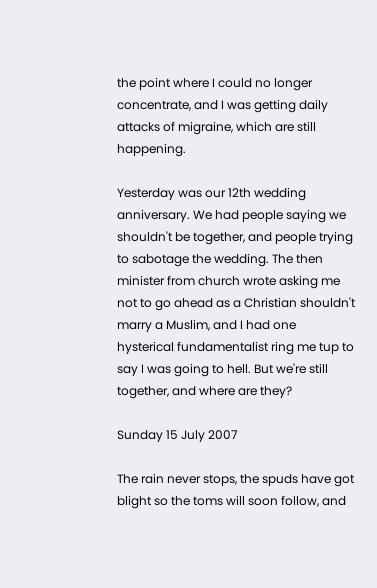the point where I could no longer concentrate, and I was getting daily attacks of migraine, which are still happening.

Yesterday was our 12th wedding anniversary. We had people saying we shouldn't be together, and people trying to sabotage the wedding. The then minister from church wrote asking me not to go ahead as a Christian shouldn't marry a Muslim, and I had one hysterical fundamentalist ring me tup to say I was going to hell. But we're still together, and where are they?

Sunday 15 July 2007

The rain never stops, the spuds have got blight so the toms will soon follow, and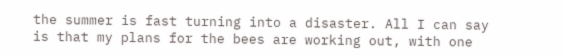the summer is fast turning into a disaster. All I can say is that my plans for the bees are working out, with one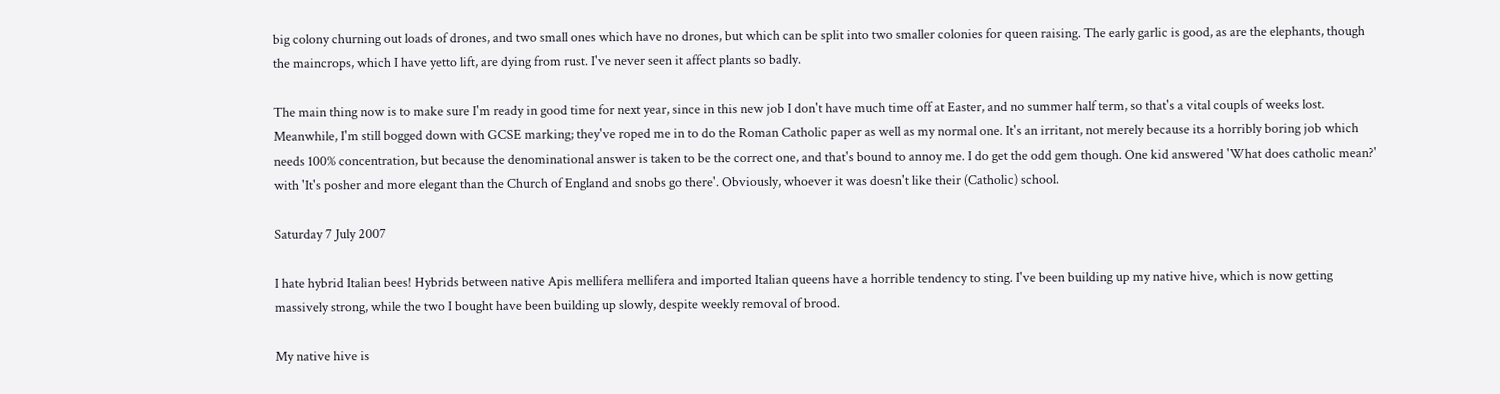big colony churning out loads of drones, and two small ones which have no drones, but which can be split into two smaller colonies for queen raising. The early garlic is good, as are the elephants, though the maincrops, which I have yetto lift, are dying from rust. I've never seen it affect plants so badly.

The main thing now is to make sure I'm ready in good time for next year, since in this new job I don't have much time off at Easter, and no summer half term, so that's a vital coupls of weeks lost. Meanwhile, I'm still bogged down with GCSE marking; they've roped me in to do the Roman Catholic paper as well as my normal one. It's an irritant, not merely because its a horribly boring job which needs 100% concentration, but because the denominational answer is taken to be the correct one, and that's bound to annoy me. I do get the odd gem though. One kid answered 'What does catholic mean?' with 'It's posher and more elegant than the Church of England and snobs go there'. Obviously, whoever it was doesn't like their (Catholic) school.

Saturday 7 July 2007

I hate hybrid Italian bees! Hybrids between native Apis mellifera mellifera and imported Italian queens have a horrible tendency to sting. I've been building up my native hive, which is now getting massively strong, while the two I bought have been building up slowly, despite weekly removal of brood.

My native hive is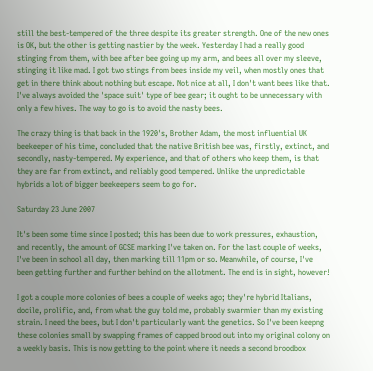still the best-tempered of the three despite its greater strength. One of the new ones is OK, but the other is getting nastier by the week. Yesterday I had a really good stinging from them, with bee after bee going up my arm, and bees all over my sleeve, stinging it like mad. I got two stings from bees inside my veil, when mostly ones that get in there think about nothing but escape. Not nice at all, I don't want bees like that. I've always avoided the 'space suit' type of bee gear; it ought to be unnecessary with only a few hives. The way to go is to avoid the nasty bees.

The crazy thing is that back in the 1920's, Brother Adam, the most influential UK beekeeper of his time, concluded that the native British bee was, firstly, extinct, and secondly, nasty-tempered. My experience, and that of others who keep them, is that they are far from extinct, and reliably good tempered. Unlike the unpredictable hybrids a lot of bigger beekeepers seem to go for.

Saturday 23 June 2007

It's been some time since I posted; this has been due to work pressures, exhaustion, and recently, the amount of GCSE marking I've taken on. For the last couple of weeks, I've been in school all day, then marking till 11pm or so. Meanwhile, of course, I've been getting further and further behind on the allotment. The end is in sight, however!

I got a couple more colonies of bees a couple of weeks ago; they're hybrid Italians, docile, prolific, and, from what the guy told me, probably swarmier than my existing strain. I need the bees, but I don't particularly want the genetics. So I've been keepng these colonies small by swapping frames of capped brood out into my original colony on a weekly basis. This is now getting to the point where it needs a second broodbox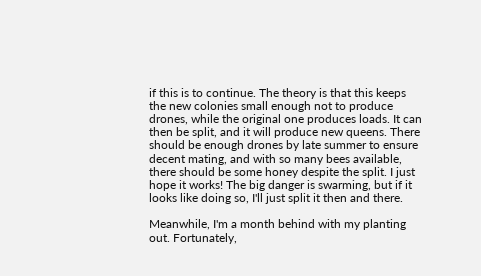if this is to continue. The theory is that this keeps the new colonies small enough not to produce drones, while the original one produces loads. It can then be split, and it will produce new queens. There should be enough drones by late summer to ensure decent mating, and with so many bees available, there should be some honey despite the split. I just hope it works! The big danger is swarming, but if it looks like doing so, I'll just split it then and there.

Meanwhile, I'm a month behind with my planting out. Fortunately,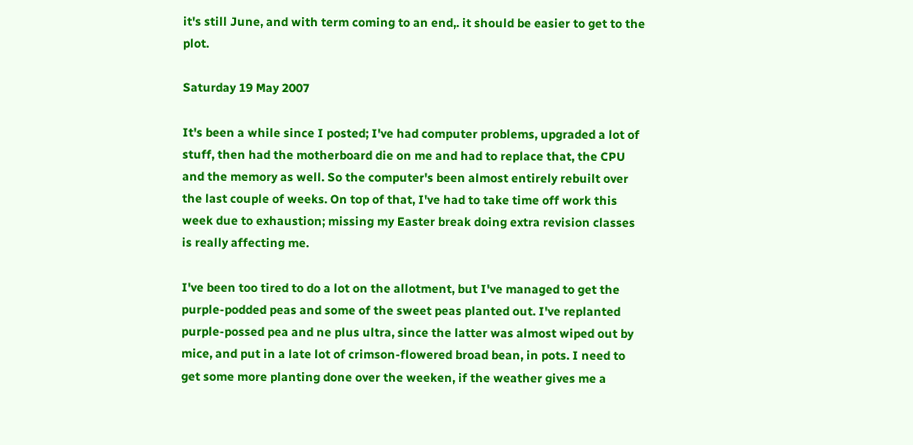it's still June, and with term coming to an end,. it should be easier to get to the plot.

Saturday 19 May 2007

It's been a while since I posted; I've had computer problems, upgraded a lot of stuff, then had the motherboard die on me and had to replace that, the CPU and the memory as well. So the computer's been almost entirely rebuilt over the last couple of weeks. On top of that, I've had to take time off work this week due to exhaustion; missing my Easter break doing extra revision classes is really affecting me.

I've been too tired to do a lot on the allotment, but I've managed to get the purple-podded peas and some of the sweet peas planted out. I've replanted purple-possed pea and ne plus ultra, since the latter was almost wiped out by mice, and put in a late lot of crimson-flowered broad bean, in pots. I need to get some more planting done over the weeken, if the weather gives me a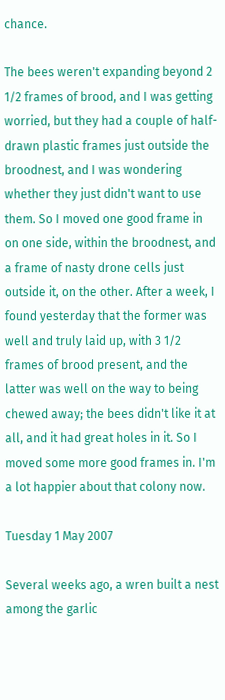chance.

The bees weren't expanding beyond 2 1/2 frames of brood, and I was getting worried, but they had a couple of half-drawn plastic frames just outside the broodnest, and I was wondering whether they just didn't want to use them. So I moved one good frame in on one side, within the broodnest, and a frame of nasty drone cells just outside it, on the other. After a week, I found yesterday that the former was well and truly laid up, with 3 1/2 frames of brood present, and the latter was well on the way to being chewed away; the bees didn't like it at all, and it had great holes in it. So I moved some more good frames in. I'm a lot happier about that colony now.

Tuesday 1 May 2007

Several weeks ago, a wren built a nest among the garlic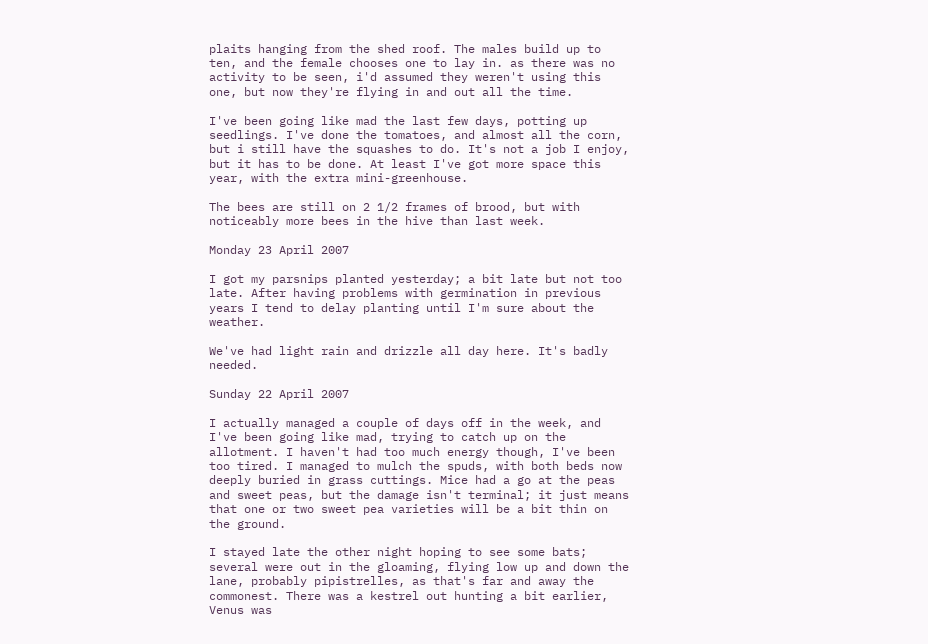plaits hanging from the shed roof. The males build up to ten, and the female chooses one to lay in. as there was no activity to be seen, i'd assumed they weren't using this one, but now they're flying in and out all the time.

I've been going like mad the last few days, potting up seedlings. I've done the tomatoes, and almost all the corn, but i still have the squashes to do. It's not a job I enjoy, but it has to be done. At least I've got more space this year, with the extra mini-greenhouse.

The bees are still on 2 1/2 frames of brood, but with noticeably more bees in the hive than last week.

Monday 23 April 2007

I got my parsnips planted yesterday; a bit late but not too late. After having problems with germination in previous years I tend to delay planting until I'm sure about the weather.

We've had light rain and drizzle all day here. It's badly needed.

Sunday 22 April 2007

I actually managed a couple of days off in the week, and I've been going like mad, trying to catch up on the allotment. I haven't had too much energy though, I've been too tired. I managed to mulch the spuds, with both beds now deeply buried in grass cuttings. Mice had a go at the peas and sweet peas, but the damage isn't terminal; it just means that one or two sweet pea varieties will be a bit thin on the ground.

I stayed late the other night hoping to see some bats; several were out in the gloaming, flying low up and down the lane, probably pipistrelles, as that's far and away the commonest. There was a kestrel out hunting a bit earlier, Venus was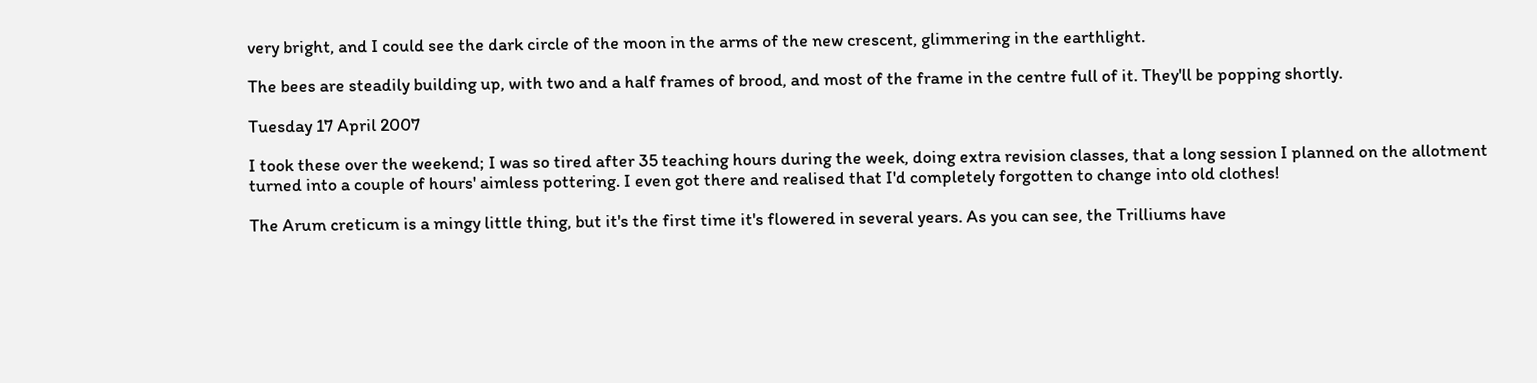very bright, and I could see the dark circle of the moon in the arms of the new crescent, glimmering in the earthlight.

The bees are steadily building up, with two and a half frames of brood, and most of the frame in the centre full of it. They'll be popping shortly.

Tuesday 17 April 2007

I took these over the weekend; I was so tired after 35 teaching hours during the week, doing extra revision classes, that a long session I planned on the allotment turned into a couple of hours' aimless pottering. I even got there and realised that I'd completely forgotten to change into old clothes!

The Arum creticum is a mingy little thing, but it's the first time it's flowered in several years. As you can see, the Trilliums have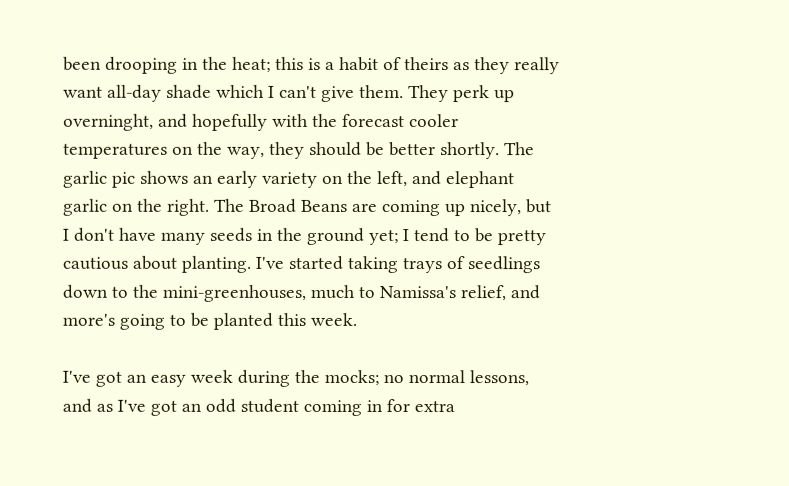been drooping in the heat; this is a habit of theirs as they really want all-day shade which I can't give them. They perk up overninght, and hopefully with the forecast cooler temperatures on the way, they should be better shortly. The garlic pic shows an early variety on the left, and elephant garlic on the right. The Broad Beans are coming up nicely, but I don't have many seeds in the ground yet; I tend to be pretty cautious about planting. I've started taking trays of seedlings down to the mini-greenhouses, much to Namissa's relief, and more's going to be planted this week.

I've got an easy week during the mocks; no normal lessons, and as I've got an odd student coming in for extra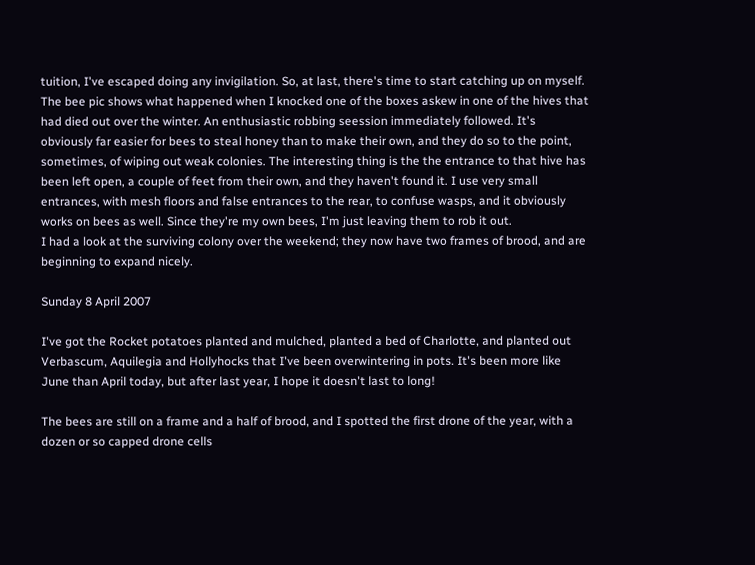tuition, I've escaped doing any invigilation. So, at last, there's time to start catching up on myself.
The bee pic shows what happened when I knocked one of the boxes askew in one of the hives that had died out over the winter. An enthusiastic robbing seession immediately followed. It's obviously far easier for bees to steal honey than to make their own, and they do so to the point, sometimes, of wiping out weak colonies. The interesting thing is the the entrance to that hive has been left open, a couple of feet from their own, and they haven't found it. I use very small entrances, with mesh floors and false entrances to the rear, to confuse wasps, and it obviously works on bees as well. Since they're my own bees, I'm just leaving them to rob it out.
I had a look at the surviving colony over the weekend; they now have two frames of brood, and are beginning to expand nicely.

Sunday 8 April 2007

I've got the Rocket potatoes planted and mulched, planted a bed of Charlotte, and planted out Verbascum, Aquilegia and Hollyhocks that I've been overwintering in pots. It's been more like June than April today, but after last year, I hope it doesn't last to long!

The bees are still on a frame and a half of brood, and I spotted the first drone of the year, with a dozen or so capped drone cells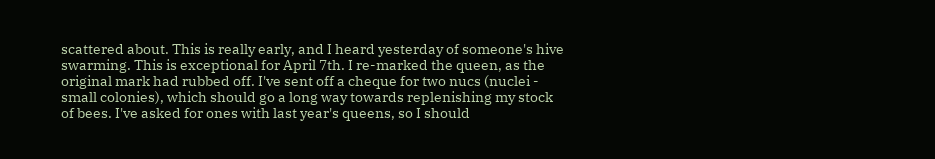scattered about. This is really early, and I heard yesterday of someone's hive swarming. This is exceptional for April 7th. I re-marked the queen, as the original mark had rubbed off. I've sent off a cheque for two nucs (nuclei - small colonies), which should go a long way towards replenishing my stock of bees. I've asked for ones with last year's queens, so I should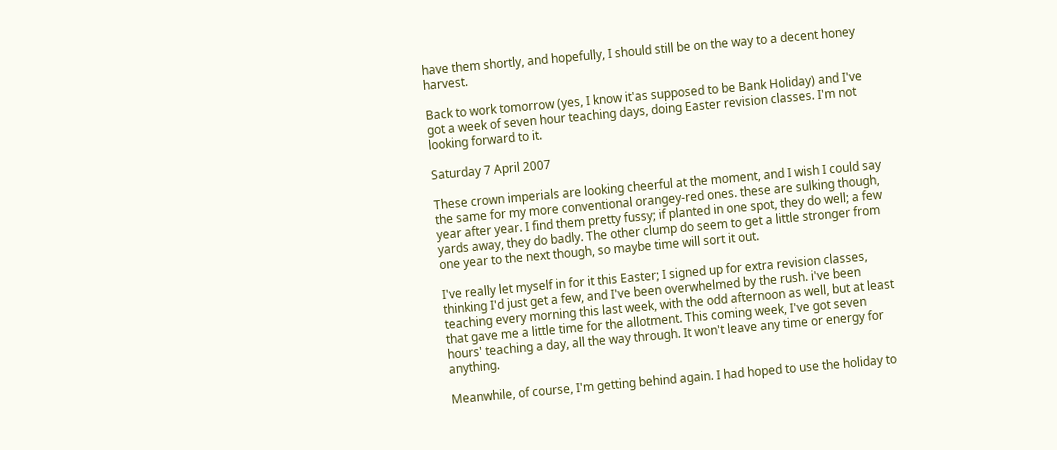have them shortly, and hopefully, I should still be on the way to a decent honey harvest.

Back to work tomorrow (yes, I know it'as supposed to be Bank Holiday) and I've got a week of seven hour teaching days, doing Easter revision classes. I'm not looking forward to it.

Saturday 7 April 2007

These crown imperials are looking cheerful at the moment, and I wish I could say the same for my more conventional orangey-red ones. these are sulking though, year after year. I find them pretty fussy; if planted in one spot, they do well; a few yards away, they do badly. The other clump do seem to get a little stronger from one year to the next though, so maybe time will sort it out.

I've really let myself in for it this Easter; I signed up for extra revision classes, thinking I'd just get a few, and I've been overwhelmed by the rush. i've been teaching every morning this last week, with the odd afternoon as well, but at least that gave me a little time for the allotment. This coming week, I've got seven hours' teaching a day, all the way through. It won't leave any time or energy for anything.

Meanwhile, of course, I'm getting behind again. I had hoped to use the holiday to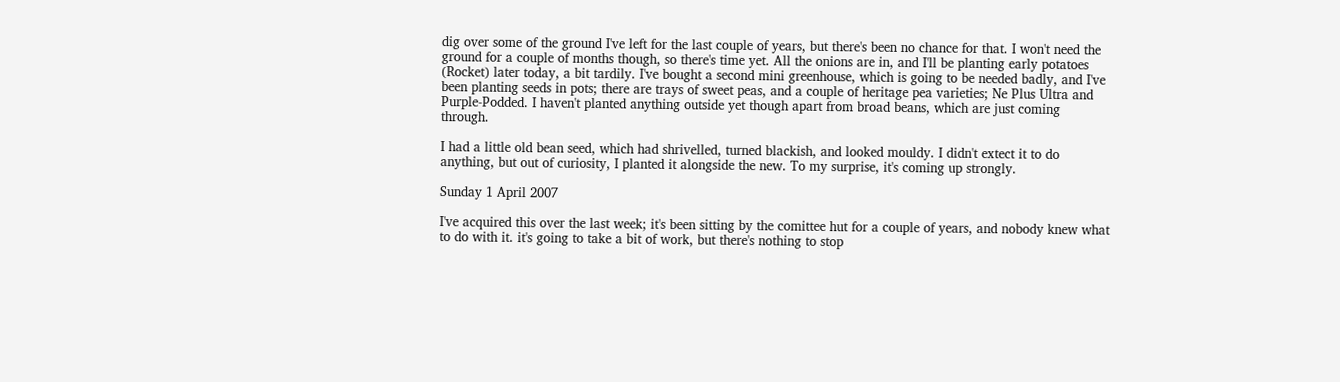dig over some of the ground I've left for the last couple of years, but there's been no chance for that. I won't need the ground for a couple of months though, so there's time yet. All the onions are in, and I'll be planting early potatoes (Rocket) later today, a bit tardily. I've bought a second mini greenhouse, which is going to be needed badly, and I've been planting seeds in pots; there are trays of sweet peas, and a couple of heritage pea varieties; Ne Plus Ultra and Purple-Podded. I haven't planted anything outside yet though apart from broad beans, which are just coming through.

I had a little old bean seed, which had shrivelled, turned blackish, and looked mouldy. I didn't extect it to do anything, but out of curiosity, I planted it alongside the new. To my surprise, it's coming up strongly.

Sunday 1 April 2007

I've acquired this over the last week; it's been sitting by the comittee hut for a couple of years, and nobody knew what to do with it. it's going to take a bit of work, but there's nothing to stop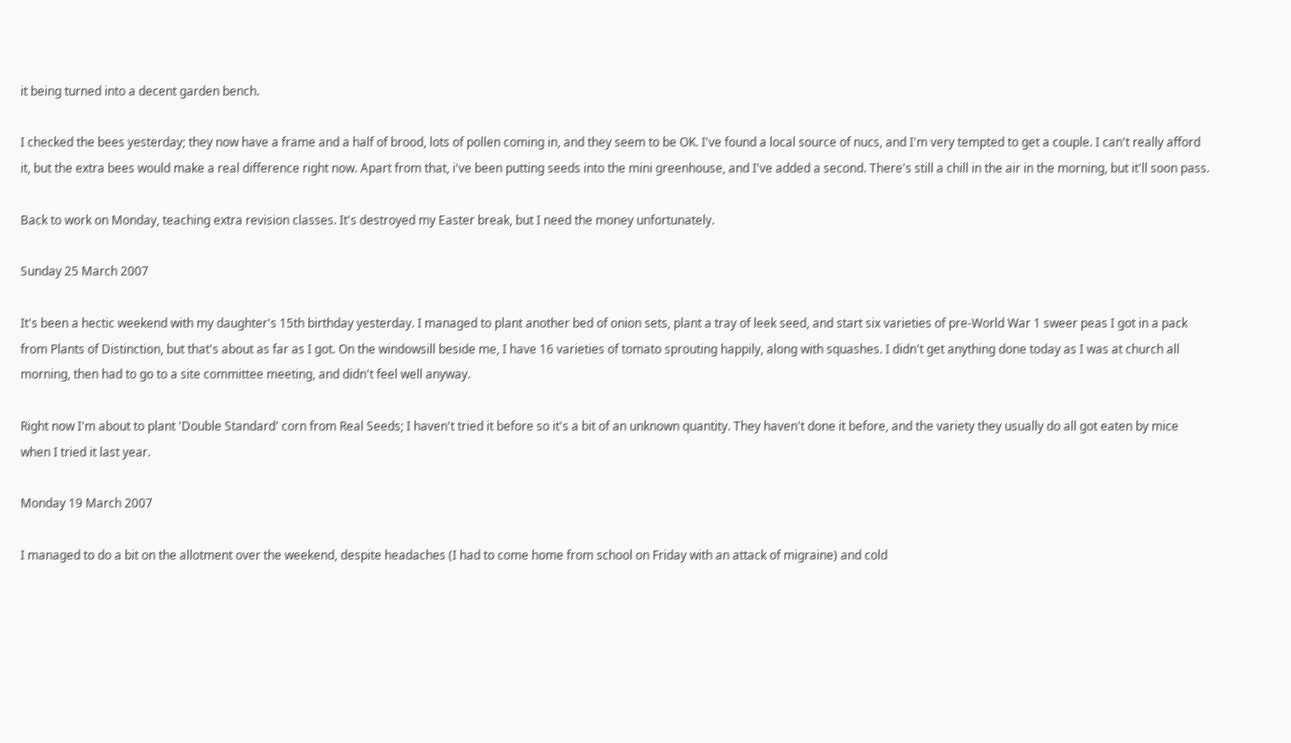it being turned into a decent garden bench.

I checked the bees yesterday; they now have a frame and a half of brood, lots of pollen coming in, and they seem to be OK. I've found a local source of nucs, and I'm very tempted to get a couple. I can't really afford it, but the extra bees would make a real difference right now. Apart from that, i've been putting seeds into the mini greenhouse, and I've added a second. There's still a chill in the air in the morning, but it'll soon pass.

Back to work on Monday, teaching extra revision classes. It's destroyed my Easter break, but I need the money unfortunately.

Sunday 25 March 2007

It's been a hectic weekend with my daughter's 15th birthday yesterday. I managed to plant another bed of onion sets, plant a tray of leek seed, and start six varieties of pre-World War 1 sweer peas I got in a pack from Plants of Distinction, but that's about as far as I got. On the windowsill beside me, I have 16 varieties of tomato sprouting happily, along with squashes. I didn't get anything done today as I was at church all morning, then had to go to a site committee meeting, and didn't feel well anyway.

Right now I'm about to plant 'Double Standard' corn from Real Seeds; I haven't tried it before so it's a bit of an unknown quantity. They haven't done it before, and the variety they usually do all got eaten by mice when I tried it last year.

Monday 19 March 2007

I managed to do a bit on the allotment over the weekend, despite headaches (I had to come home from school on Friday with an attack of migraine) and cold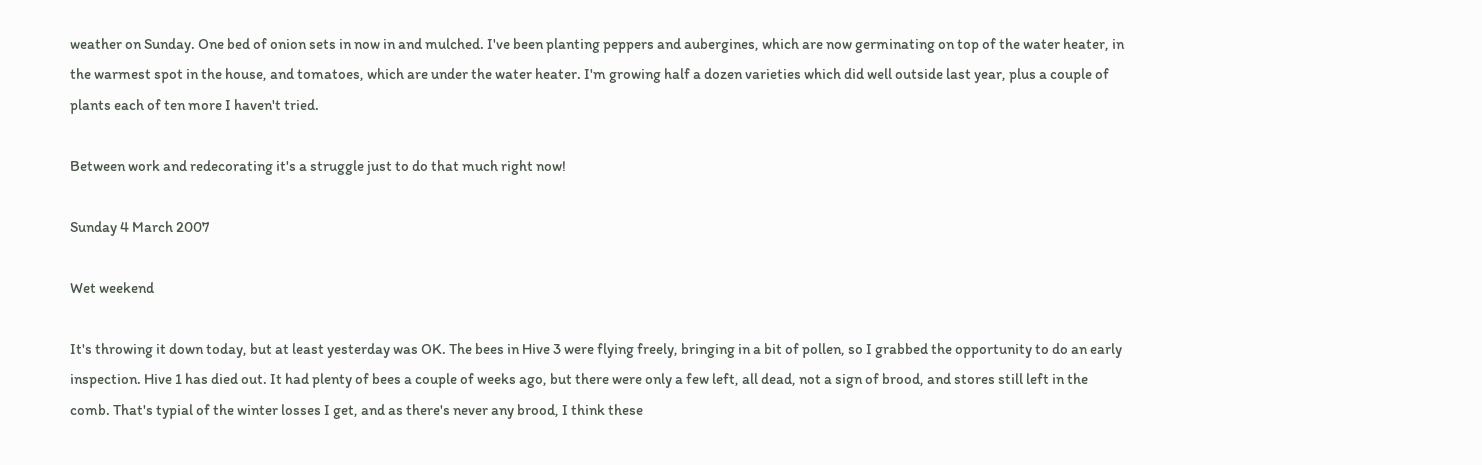weather on Sunday. One bed of onion sets in now in and mulched. I've been planting peppers and aubergines, which are now germinating on top of the water heater, in the warmest spot in the house, and tomatoes, which are under the water heater. I'm growing half a dozen varieties which did well outside last year, plus a couple of plants each of ten more I haven't tried.

Between work and redecorating it's a struggle just to do that much right now!

Sunday 4 March 2007

Wet weekend

It's throwing it down today, but at least yesterday was OK. The bees in Hive 3 were flying freely, bringing in a bit of pollen, so I grabbed the opportunity to do an early inspection. Hive 1 has died out. It had plenty of bees a couple of weeks ago, but there were only a few left, all dead, not a sign of brood, and stores still left in the comb. That's typial of the winter losses I get, and as there's never any brood, I think these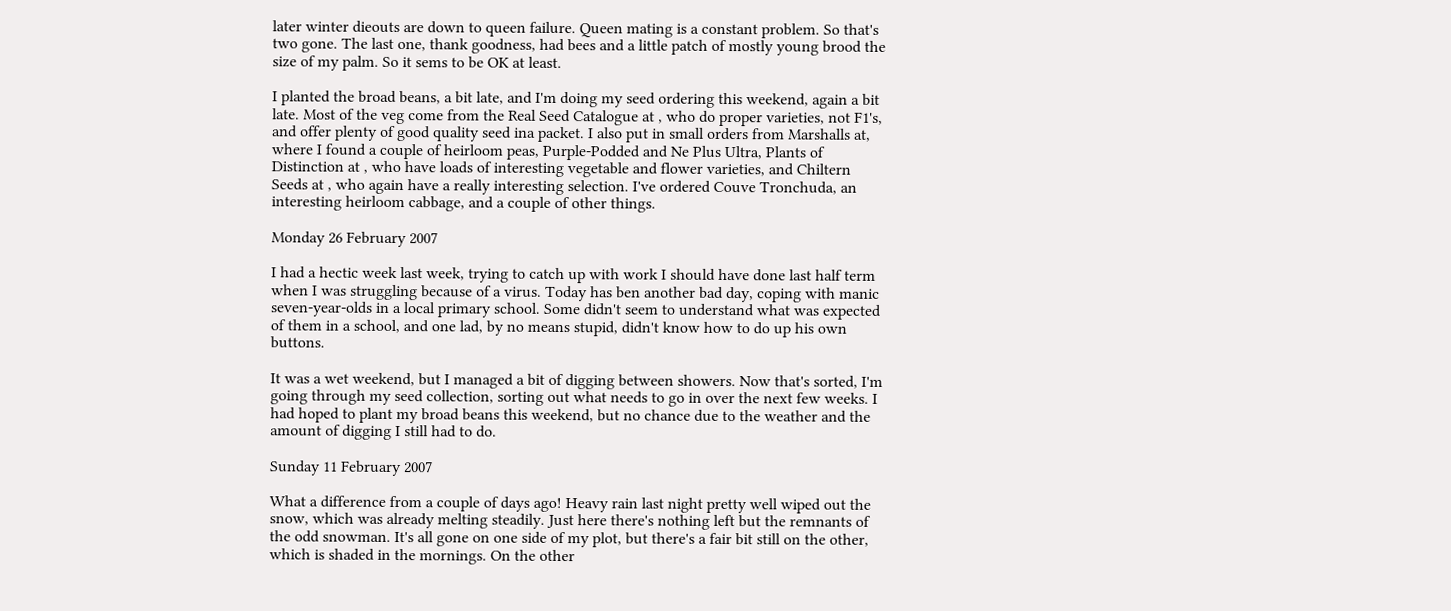later winter dieouts are down to queen failure. Queen mating is a constant problem. So that's two gone. The last one, thank goodness, had bees and a little patch of mostly young brood the size of my palm. So it sems to be OK at least.

I planted the broad beans, a bit late, and I'm doing my seed ordering this weekend, again a bit late. Most of the veg come from the Real Seed Catalogue at , who do proper varieties, not F1's, and offer plenty of good quality seed ina packet. I also put in small orders from Marshalls at, where I found a couple of heirloom peas, Purple-Podded and Ne Plus Ultra, Plants of Distinction at , who have loads of interesting vegetable and flower varieties, and Chiltern Seeds at , who again have a really interesting selection. I've ordered Couve Tronchuda, an interesting heirloom cabbage, and a couple of other things.

Monday 26 February 2007

I had a hectic week last week, trying to catch up with work I should have done last half term when I was struggling because of a virus. Today has ben another bad day, coping with manic seven-year-olds in a local primary school. Some didn't seem to understand what was expected of them in a school, and one lad, by no means stupid, didn't know how to do up his own buttons.

It was a wet weekend, but I managed a bit of digging between showers. Now that's sorted, I'm going through my seed collection, sorting out what needs to go in over the next few weeks. I had hoped to plant my broad beans this weekend, but no chance due to the weather and the amount of digging I still had to do.

Sunday 11 February 2007

What a difference from a couple of days ago! Heavy rain last night pretty well wiped out the snow, which was already melting steadily. Just here there's nothing left but the remnants of the odd snowman. It's all gone on one side of my plot, but there's a fair bit still on the other, which is shaded in the mornings. On the other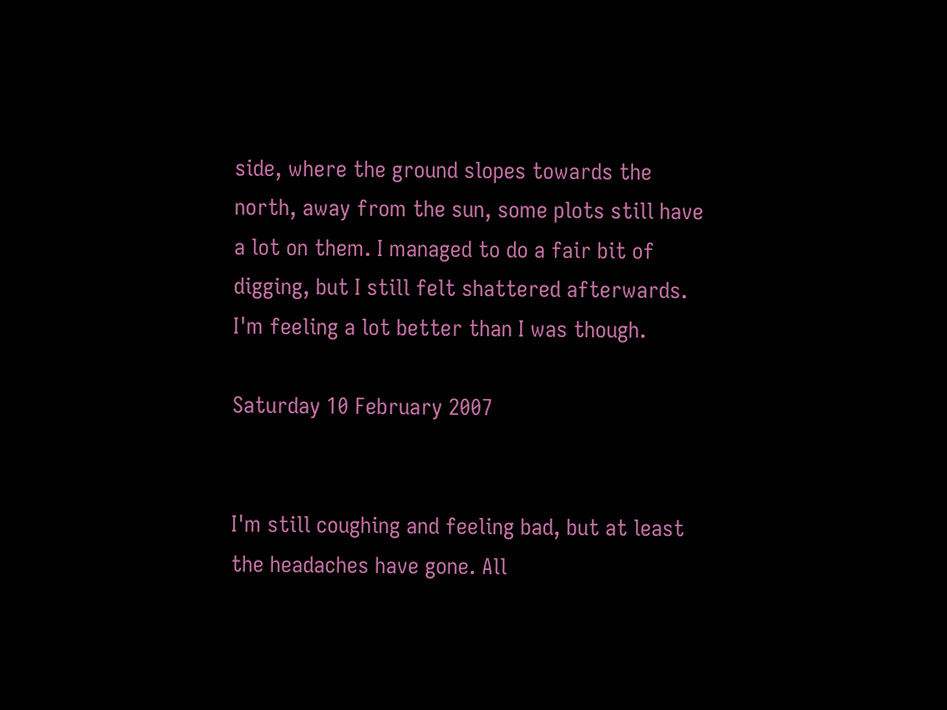side, where the ground slopes towards the north, away from the sun, some plots still have a lot on them. I managed to do a fair bit of digging, but I still felt shattered afterwards. I'm feeling a lot better than I was though.

Saturday 10 February 2007


I'm still coughing and feeling bad, but at least the headaches have gone. All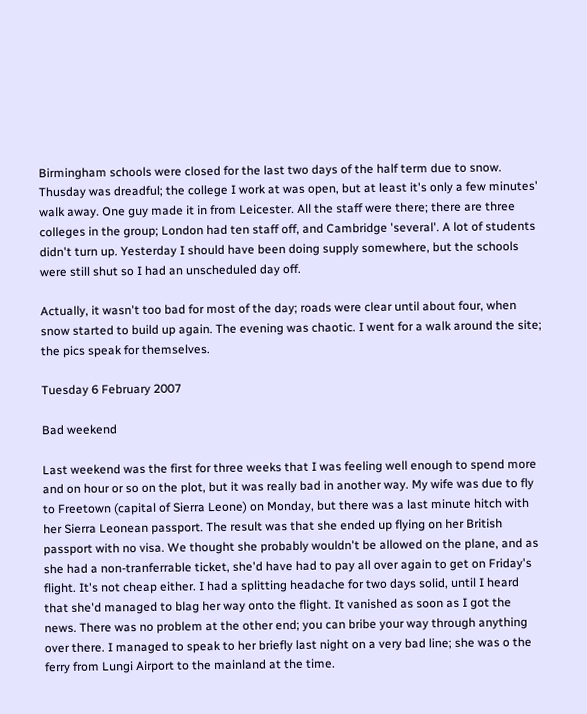Birmingham schools were closed for the last two days of the half term due to snow. Thusday was dreadful; the college I work at was open, but at least it's only a few minutes' walk away. One guy made it in from Leicester. All the staff were there; there are three colleges in the group; London had ten staff off, and Cambridge 'several'. A lot of students didn't turn up. Yesterday I should have been doing supply somewhere, but the schools were still shut so I had an unscheduled day off.

Actually, it wasn't too bad for most of the day; roads were clear until about four, when snow started to build up again. The evening was chaotic. I went for a walk around the site; the pics speak for themselves.

Tuesday 6 February 2007

Bad weekend

Last weekend was the first for three weeks that I was feeling well enough to spend more and on hour or so on the plot, but it was really bad in another way. My wife was due to fly to Freetown (capital of Sierra Leone) on Monday, but there was a last minute hitch with her Sierra Leonean passport. The result was that she ended up flying on her British passport with no visa. We thought she probably wouldn't be allowed on the plane, and as she had a non-tranferrable ticket, she'd have had to pay all over again to get on Friday's flight. It's not cheap either. I had a splitting headache for two days solid, until I heard that she'd managed to blag her way onto the flight. It vanished as soon as I got the news. There was no problem at the other end; you can bribe your way through anything over there. I managed to speak to her briefly last night on a very bad line; she was o the ferry from Lungi Airport to the mainland at the time.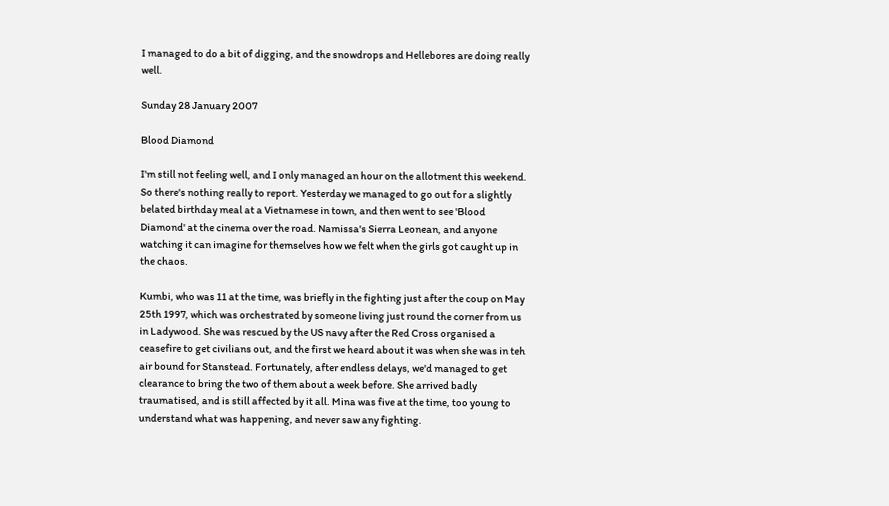I managed to do a bit of digging, and the snowdrops and Hellebores are doing really well.

Sunday 28 January 2007

Blood Diamond

I'm still not feeling well, and I only managed an hour on the allotment this weekend. So there's nothing really to report. Yesterday we managed to go out for a slightly belated birthday meal at a Vietnamese in town, and then went to see 'Blood Diamond' at the cinema over the road. Namissa's Sierra Leonean, and anyone watching it can imagine for themselves how we felt when the girls got caught up in the chaos.

Kumbi, who was 11 at the time, was briefly in the fighting just after the coup on May 25th 1997, which was orchestrated by someone living just round the corner from us in Ladywood. She was rescued by the US navy after the Red Cross organised a ceasefire to get civilians out, and the first we heard about it was when she was in teh air bound for Stanstead. Fortunately, after endless delays, we'd managed to get clearance to bring the two of them about a week before. She arrived badly traumatised, and is still affected by it all. Mina was five at the time, too young to understand what was happening, and never saw any fighting.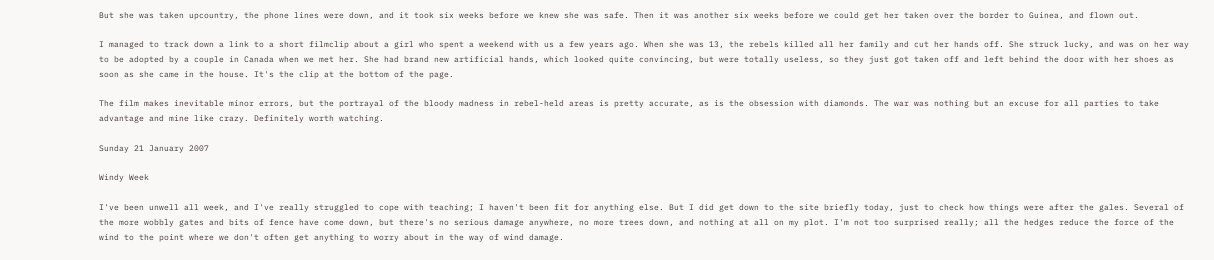But she was taken upcountry, the phone lines were down, and it took six weeks before we knew she was safe. Then it was another six weeks before we could get her taken over the border to Guinea, and flown out.

I managed to track down a link to a short filmclip about a girl who spent a weekend with us a few years ago. When she was 13, the rebels killed all her family and cut her hands off. She struck lucky, and was on her way to be adopted by a couple in Canada when we met her. She had brand new artificial hands, which looked quite convincing, but were totally useless, so they just got taken off and left behind the door with her shoes as soon as she came in the house. It's the clip at the bottom of the page.

The film makes inevitable minor errors, but the portrayal of the bloody madness in rebel-held areas is pretty accurate, as is the obsession with diamonds. The war was nothing but an excuse for all parties to take advantage and mine like crazy. Definitely worth watching.

Sunday 21 January 2007

Windy Week

I've been unwell all week, and I've really struggled to cope with teaching; I haven't been fit for anything else. But I did get down to the site briefly today, just to check how things were after the gales. Several of the more wobbly gates and bits of fence have come down, but there's no serious damage anywhere, no more trees down, and nothing at all on my plot. I'm not too surprised really; all the hedges reduce the force of the wind to the point where we don't often get anything to worry about in the way of wind damage.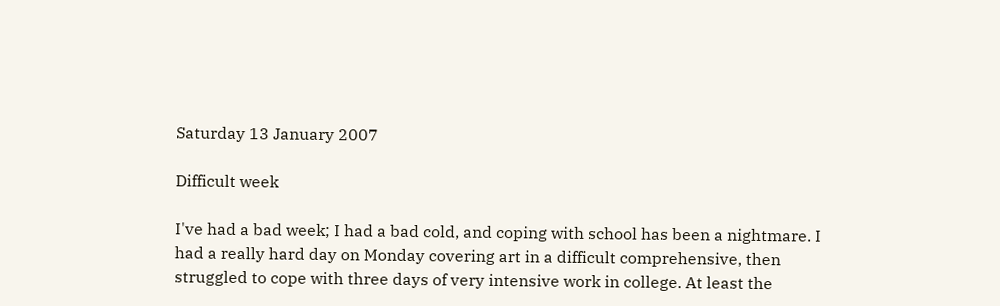Saturday 13 January 2007

Difficult week

I've had a bad week; I had a bad cold, and coping with school has been a nightmare. I had a really hard day on Monday covering art in a difficult comprehensive, then struggled to cope with three days of very intensive work in college. At least the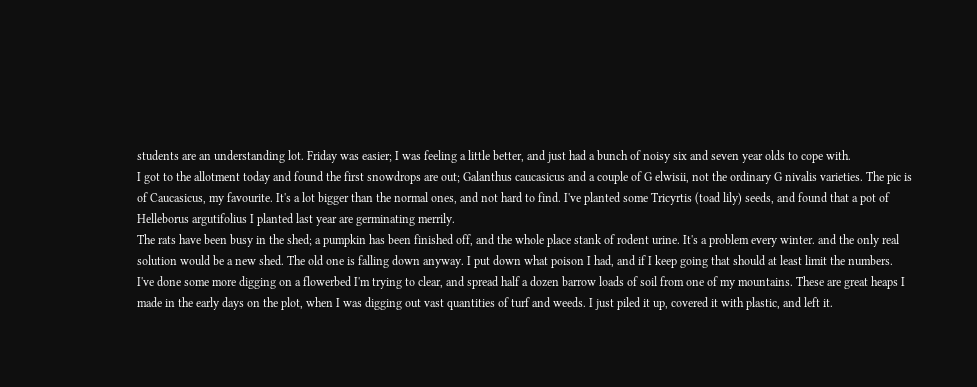students are an understanding lot. Friday was easier; I was feeling a little better, and just had a bunch of noisy six and seven year olds to cope with.
I got to the allotment today and found the first snowdrops are out; Galanthus caucasicus and a couple of G elwisii, not the ordinary G nivalis varieties. The pic is of Caucasicus, my favourite. It's a lot bigger than the normal ones, and not hard to find. I've planted some Tricyrtis (toad lily) seeds, and found that a pot of Helleborus argutifolius I planted last year are germinating merrily.
The rats have been busy in the shed; a pumpkin has been finished off, and the whole place stank of rodent urine. It's a problem every winter. and the only real solution would be a new shed. The old one is falling down anyway. I put down what poison I had, and if I keep going that should at least limit the numbers.
I've done some more digging on a flowerbed I'm trying to clear, and spread half a dozen barrow loads of soil from one of my mountains. These are great heaps I made in the early days on the plot, when I was digging out vast quantities of turf and weeds. I just piled it up, covered it with plastic, and left it.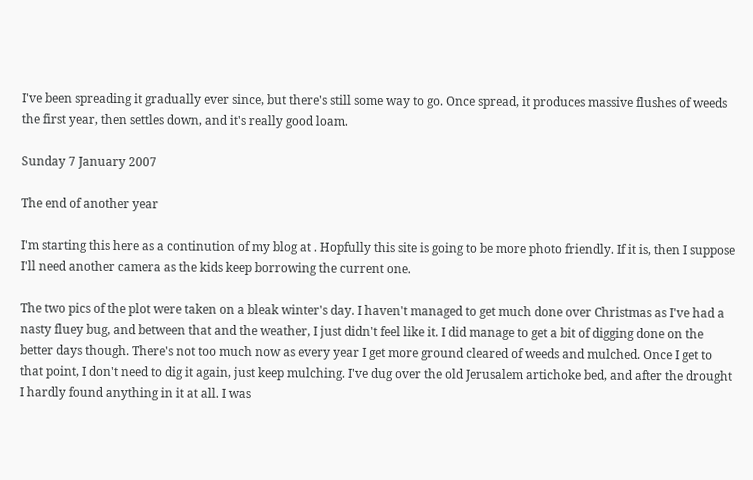I've been spreading it gradually ever since, but there's still some way to go. Once spread, it produces massive flushes of weeds the first year, then settles down, and it's really good loam.

Sunday 7 January 2007

The end of another year

I'm starting this here as a continution of my blog at . Hopfully this site is going to be more photo friendly. If it is, then I suppose I'll need another camera as the kids keep borrowing the current one.

The two pics of the plot were taken on a bleak winter's day. I haven't managed to get much done over Christmas as I've had a nasty fluey bug, and between that and the weather, I just didn't feel like it. I did manage to get a bit of digging done on the better days though. There's not too much now as every year I get more ground cleared of weeds and mulched. Once I get to that point, I don't need to dig it again, just keep mulching. I've dug over the old Jerusalem artichoke bed, and after the drought I hardly found anything in it at all. I was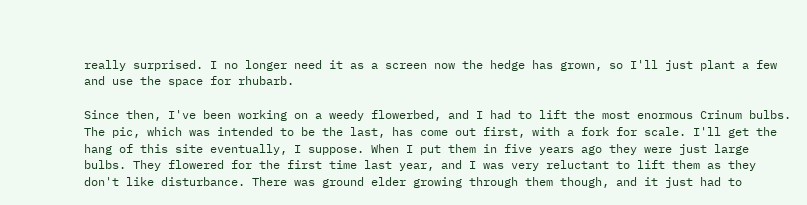really surprised. I no longer need it as a screen now the hedge has grown, so I'll just plant a few and use the space for rhubarb.

Since then, I've been working on a weedy flowerbed, and I had to lift the most enormous Crinum bulbs. The pic, which was intended to be the last, has come out first, with a fork for scale. I'll get the hang of this site eventually, I suppose. When I put them in five years ago they were just large bulbs. They flowered for the first time last year, and I was very reluctant to lift them as they don't like disturbance. There was ground elder growing through them though, and it just had to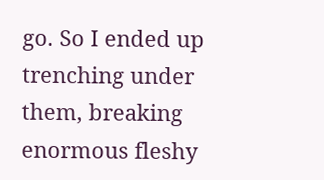go. So I ended up trenching under them, breaking enormous fleshy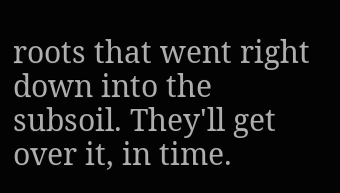roots that went right down into the subsoil. They'll get over it, in time.